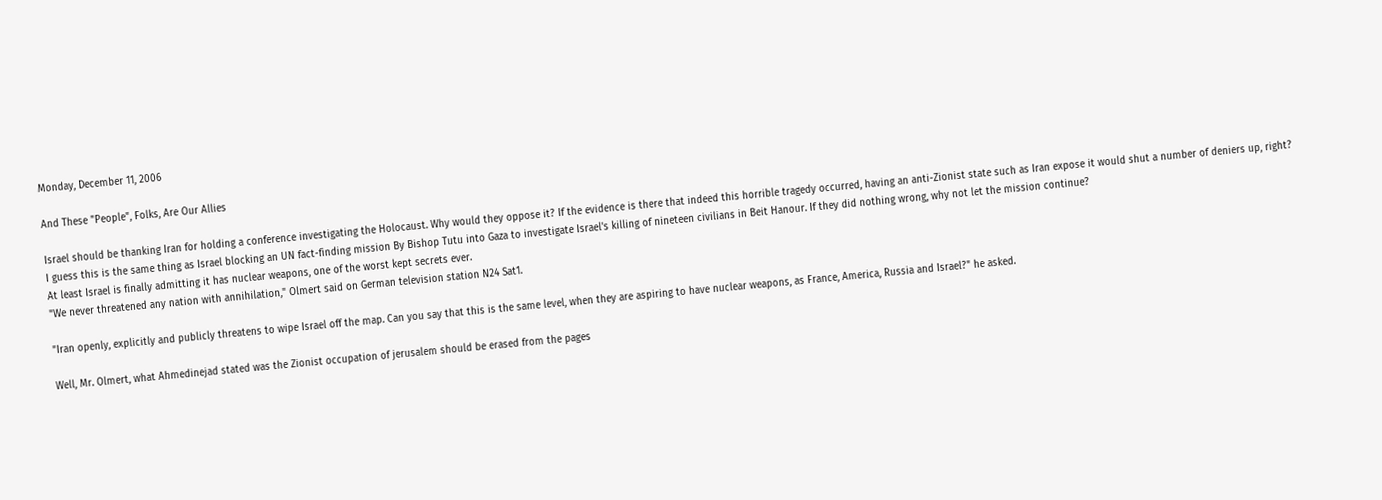Monday, December 11, 2006

And These "People", Folks, Are Our Allies

Israel should be thanking Iran for holding a conference investigating the Holocaust. Why would they oppose it? If the evidence is there that indeed this horrible tragedy occurred, having an anti-Zionist state such as Iran expose it would shut a number of deniers up, right?
I guess this is the same thing as Israel blocking an UN fact-finding mission By Bishop Tutu into Gaza to investigate Israel's killing of nineteen civilians in Beit Hanour. If they did nothing wrong, why not let the mission continue?
At least Israel is finally admitting it has nuclear weapons, one of the worst kept secrets ever.
"We never threatened any nation with annihilation," Olmert said on German television station N24 Sat1.

"Iran openly, explicitly and publicly threatens to wipe Israel off the map. Can you say that this is the same level, when they are aspiring to have nuclear weapons, as France, America, Russia and Israel?" he asked.

Well, Mr. Olmert, what Ahmedinejad stated was the Zionist occupation of jerusalem should be erased from the pages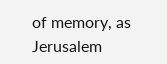of memory, as Jerusalem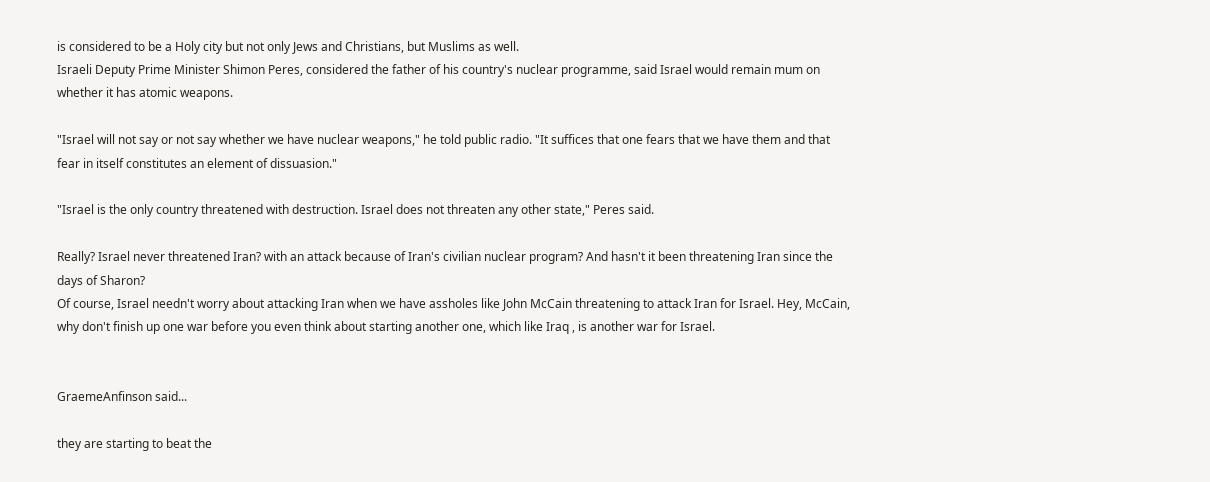is considered to be a Holy city but not only Jews and Christians, but Muslims as well.
Israeli Deputy Prime Minister Shimon Peres, considered the father of his country's nuclear programme, said Israel would remain mum on whether it has atomic weapons.

"Israel will not say or not say whether we have nuclear weapons," he told public radio. "It suffices that one fears that we have them and that fear in itself constitutes an element of dissuasion."

"Israel is the only country threatened with destruction. Israel does not threaten any other state," Peres said.

Really? Israel never threatened Iran? with an attack because of Iran's civilian nuclear program? And hasn't it been threatening Iran since the days of Sharon?
Of course, Israel needn't worry about attacking Iran when we have assholes like John McCain threatening to attack Iran for Israel. Hey, McCain, why don't finish up one war before you even think about starting another one, which like Iraq , is another war for Israel.


GraemeAnfinson said...

they are starting to beat the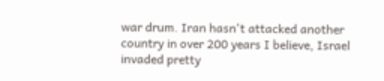war drum. Iran hasn't attacked another country in over 200 years I believe, Israel invaded pretty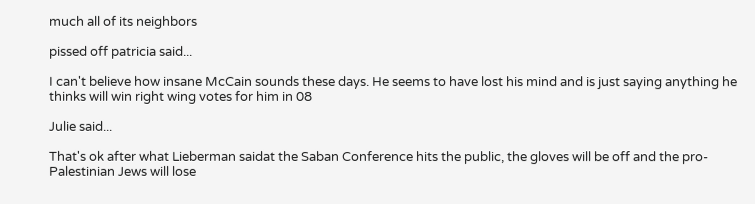much all of its neighbors

pissed off patricia said...

I can't believe how insane McCain sounds these days. He seems to have lost his mind and is just saying anything he thinks will win right wing votes for him in 08

Julie said...

That's ok after what Lieberman saidat the Saban Conference hits the public, the gloves will be off and the pro-Palestinian Jews will lose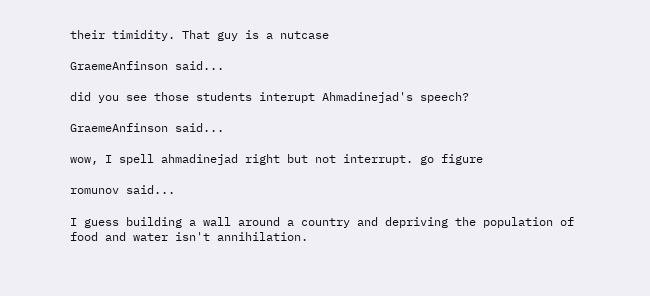their timidity. That guy is a nutcase

GraemeAnfinson said...

did you see those students interupt Ahmadinejad's speech?

GraemeAnfinson said...

wow, I spell ahmadinejad right but not interrupt. go figure

romunov said...

I guess building a wall around a country and depriving the population of food and water isn't annihilation.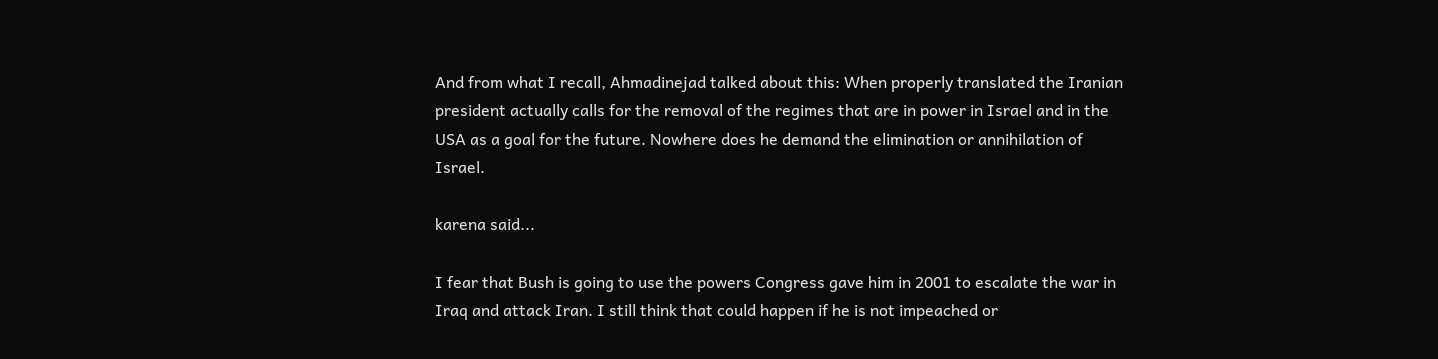And from what I recall, Ahmadinejad talked about this: When properly translated the Iranian president actually calls for the removal of the regimes that are in power in Israel and in the USA as a goal for the future. Nowhere does he demand the elimination or annihilation of Israel.

karena said...

I fear that Bush is going to use the powers Congress gave him in 2001 to escalate the war in Iraq and attack Iran. I still think that could happen if he is not impeached or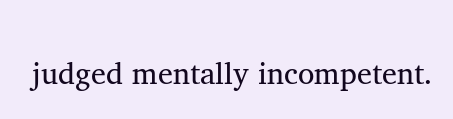judged mentally incompetent.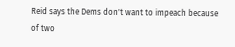Reid says the Dems don't want to impeach because of two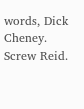words, Dick Cheney. Screw Reid.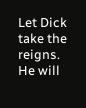Let Dick take the reigns. He will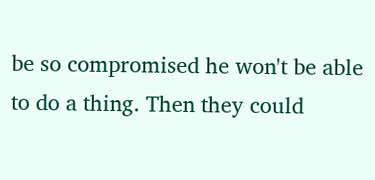be so compromised he won't be able to do a thing. Then they could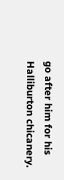go after him for his Halliburton chicanery.